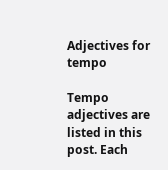Adjectives for tempo

Tempo adjectives are listed in this post. Each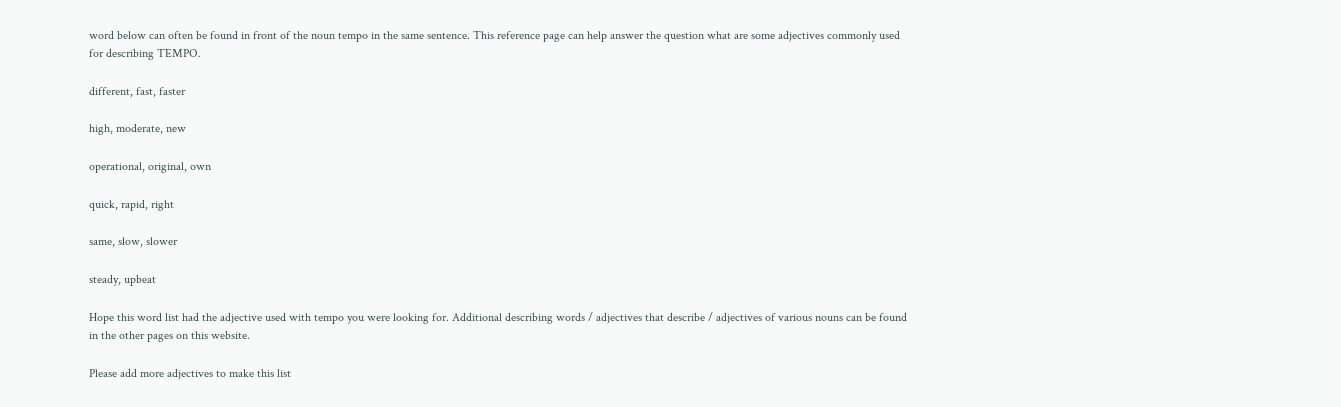word below can often be found in front of the noun tempo in the same sentence. This reference page can help answer the question what are some adjectives commonly used for describing TEMPO.

different, fast, faster

high, moderate, new

operational, original, own

quick, rapid, right

same, slow, slower

steady, upbeat

Hope this word list had the adjective used with tempo you were looking for. Additional describing words / adjectives that describe / adjectives of various nouns can be found in the other pages on this website.

Please add more adjectives to make this list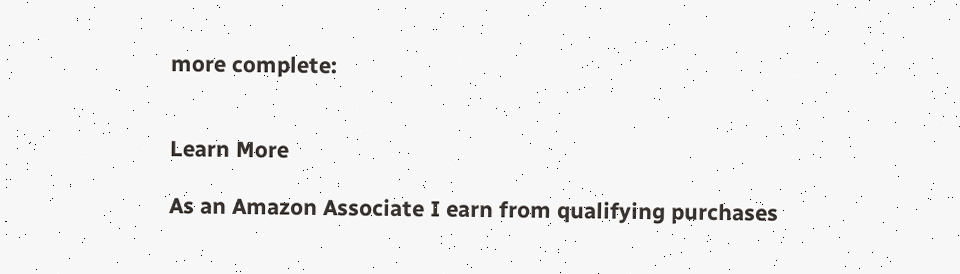more complete:


Learn More

As an Amazon Associate I earn from qualifying purchases